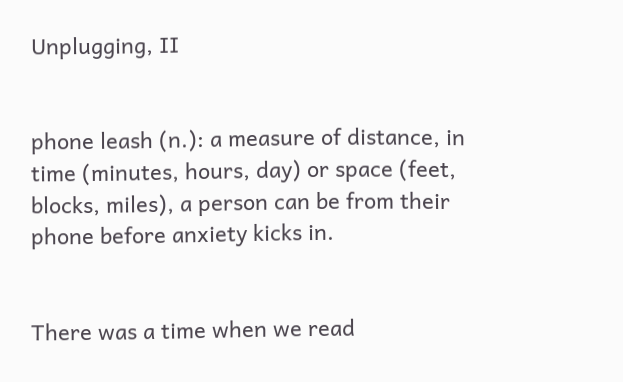Unplugging, II


phone leash (n.): a measure of distance, in time (minutes, hours, day) or space (feet, blocks, miles), a person can be from their phone before anxiety kicks in.


There was a time when we read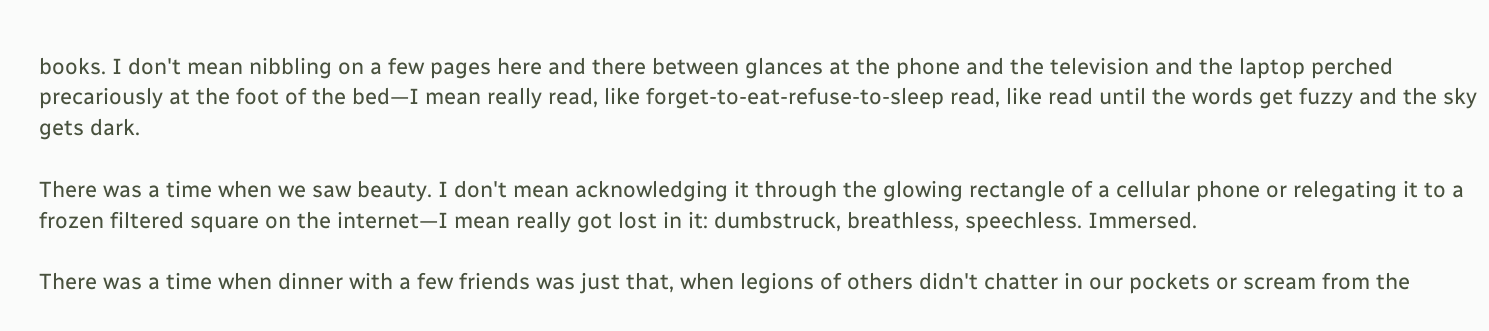books. I don't mean nibbling on a few pages here and there between glances at the phone and the television and the laptop perched precariously at the foot of the bed—I mean really read, like forget-to-eat-refuse-to-sleep read, like read until the words get fuzzy and the sky gets dark.

There was a time when we saw beauty. I don't mean acknowledging it through the glowing rectangle of a cellular phone or relegating it to a frozen filtered square on the internet—I mean really got lost in it: dumbstruck, breathless, speechless. Immersed.

There was a time when dinner with a few friends was just that, when legions of others didn't chatter in our pockets or scream from the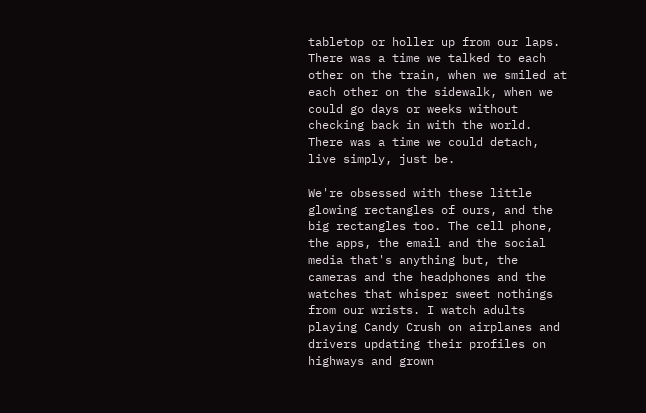tabletop or holler up from our laps. There was a time we talked to each other on the train, when we smiled at each other on the sidewalk, when we could go days or weeks without checking back in with the world. There was a time we could detach, live simply, just be.

We're obsessed with these little glowing rectangles of ours, and the big rectangles too. The cell phone, the apps, the email and the social media that's anything but, the cameras and the headphones and the watches that whisper sweet nothings from our wrists. I watch adults playing Candy Crush on airplanes and drivers updating their profiles on highways and grown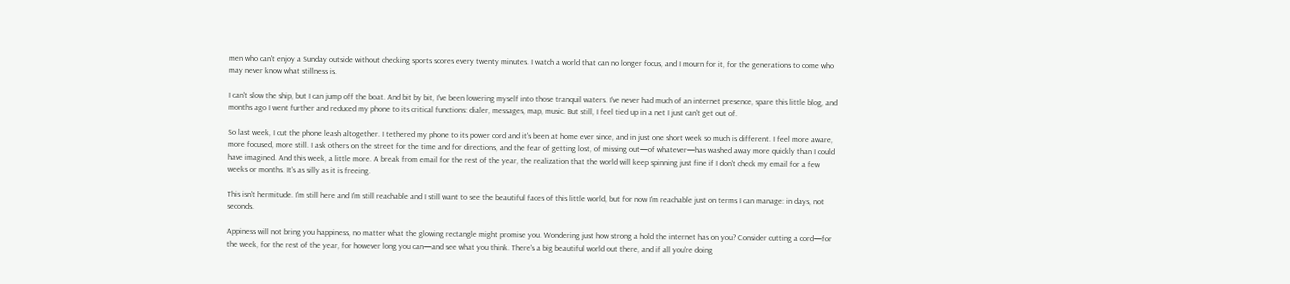men who can't enjoy a Sunday outside without checking sports scores every twenty minutes. I watch a world that can no longer focus, and I mourn for it, for the generations to come who may never know what stillness is.

I can't slow the ship, but I can jump off the boat. And bit by bit, I've been lowering myself into those tranquil waters. I've never had much of an internet presence, spare this little blog, and months ago I went further and reduced my phone to its critical functions: dialer, messages, map, music. But still, I feel tied up in a net I just can't get out of.

So last week, I cut the phone leash altogether. I tethered my phone to its power cord and it's been at home ever since, and in just one short week so much is different. I feel more aware, more focused, more still. I ask others on the street for the time and for directions, and the fear of getting lost, of missing out—of whatever—has washed away more quickly than I could have imagined. And this week, a little more. A break from email for the rest of the year, the realization that the world will keep spinning just fine if I don't check my email for a few weeks or months. It's as silly as it is freeing.

This isn't hermitude. I'm still here and I'm still reachable and I still want to see the beautiful faces of this little world, but for now I'm reachable just on terms I can manage: in days, not seconds.

Appiness will not bring you happiness, no matter what the glowing rectangle might promise you. Wondering just how strong a hold the internet has on you? Consider cutting a cord—for the week, for the rest of the year, for however long you can—and see what you think. There's a big beautiful world out there, and if all you're doing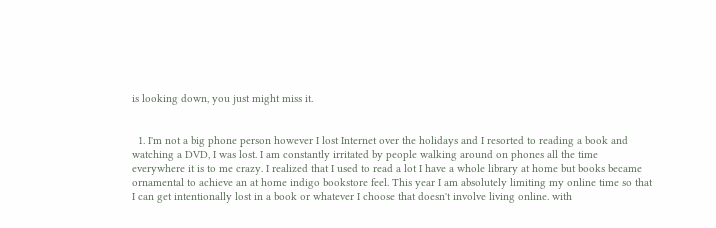is looking down, you just might miss it.


  1. I'm not a big phone person however I lost Internet over the holidays and I resorted to reading a book and watching a DVD, I was lost. I am constantly irritated by people walking around on phones all the time everywhere it is to me crazy. I realized that I used to read a lot I have a whole library at home but books became ornamental to achieve an at home indigo bookstore feel. This year I am absolutely limiting my online time so that I can get intentionally lost in a book or whatever I choose that doesn't involve living online. with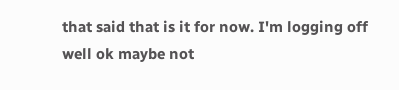that said that is it for now. I'm logging off well ok maybe not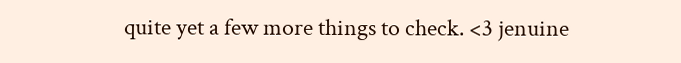quite yet a few more things to check. <3 jenuine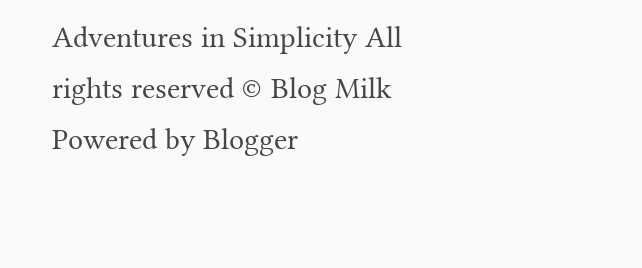Adventures in Simplicity All rights reserved © Blog Milk Powered by Blogger